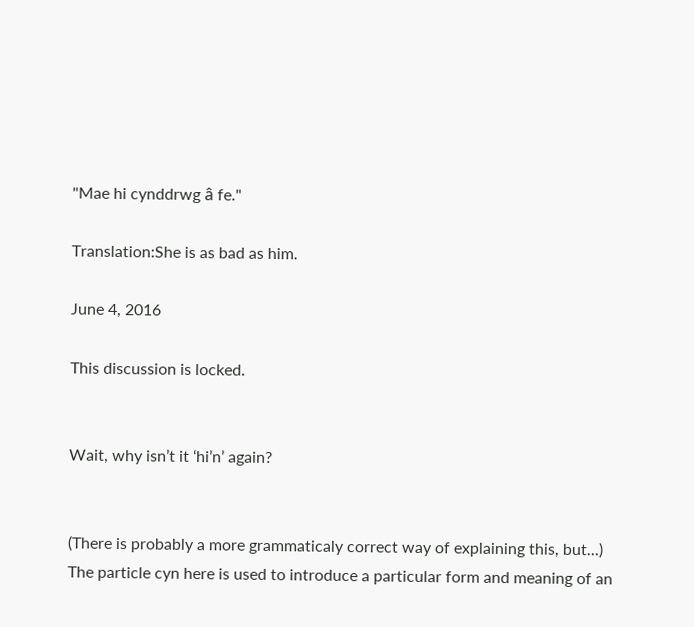"Mae hi cynddrwg â fe."

Translation:She is as bad as him.

June 4, 2016

This discussion is locked.


Wait, why isn’t it ‘hi’n’ again?


(There is probably a more grammaticaly correct way of explaining this, but...) The particle cyn here is used to introduce a particular form and meaning of an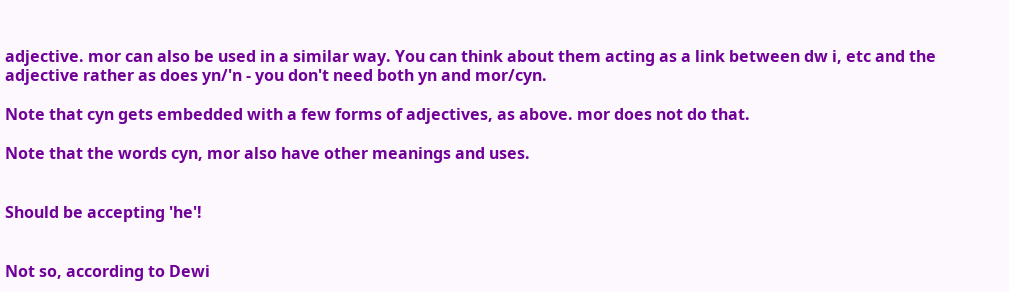adjective. mor can also be used in a similar way. You can think about them acting as a link between dw i, etc and the adjective rather as does yn/'n - you don't need both yn and mor/cyn.

Note that cyn gets embedded with a few forms of adjectives, as above. mor does not do that.

Note that the words cyn, mor also have other meanings and uses.


Should be accepting 'he'!


Not so, according to Dewi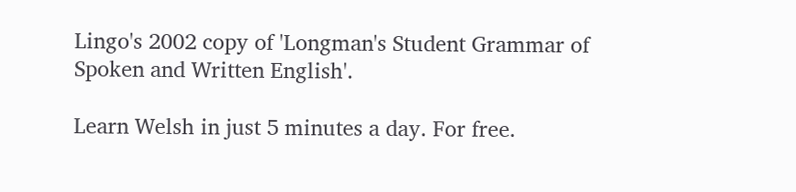Lingo's 2002 copy of 'Longman's Student Grammar of Spoken and Written English'.

Learn Welsh in just 5 minutes a day. For free.